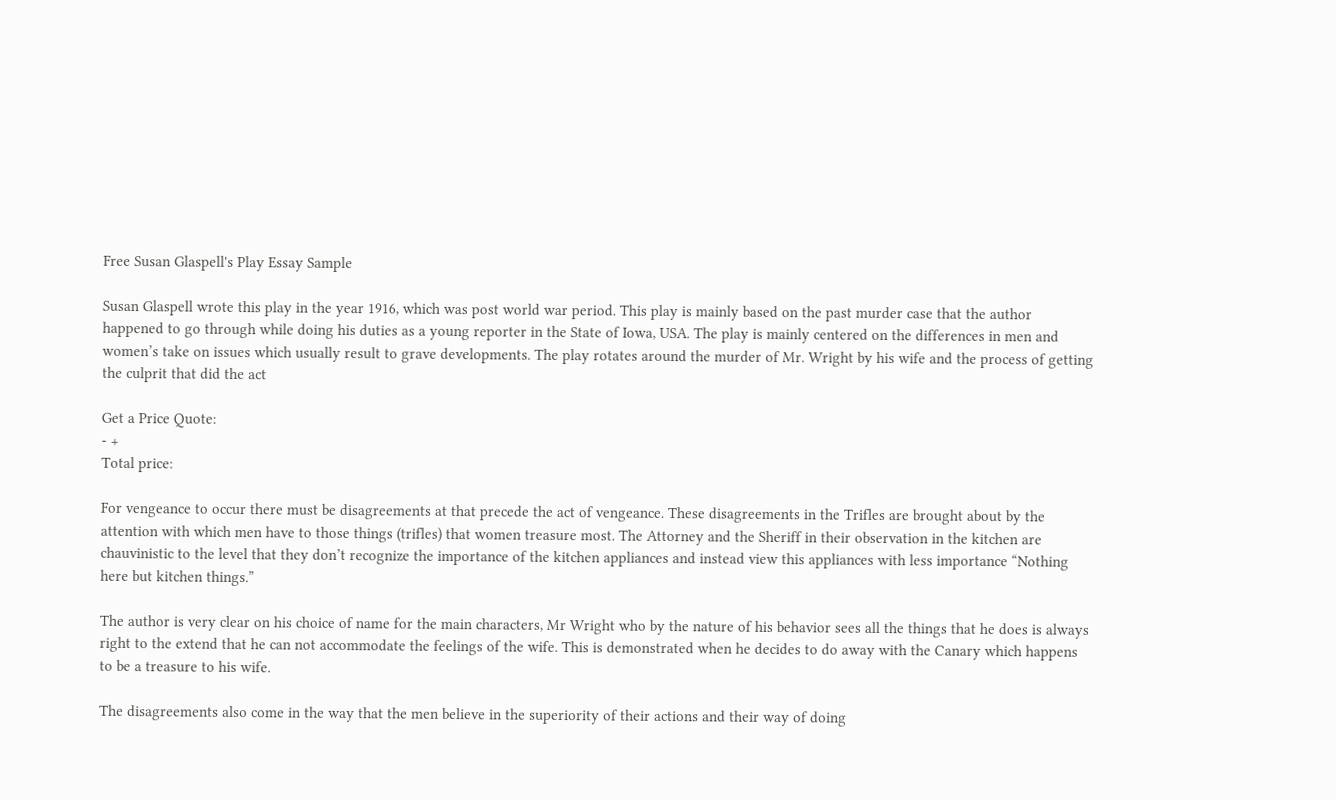Free Susan Glaspell's Play Essay Sample

Susan Glaspell wrote this play in the year 1916, which was post world war period. This play is mainly based on the past murder case that the author happened to go through while doing his duties as a young reporter in the State of Iowa, USA. The play is mainly centered on the differences in men and women’s take on issues which usually result to grave developments. The play rotates around the murder of Mr. Wright by his wife and the process of getting the culprit that did the act

Get a Price Quote:
- +
Total price:

For vengeance to occur there must be disagreements at that precede the act of vengeance. These disagreements in the Trifles are brought about by the attention with which men have to those things (trifles) that women treasure most. The Attorney and the Sheriff in their observation in the kitchen are chauvinistic to the level that they don’t recognize the importance of the kitchen appliances and instead view this appliances with less importance “Nothing here but kitchen things.”

The author is very clear on his choice of name for the main characters, Mr Wright who by the nature of his behavior sees all the things that he does is always right to the extend that he can not accommodate the feelings of the wife. This is demonstrated when he decides to do away with the Canary which happens to be a treasure to his wife.

The disagreements also come in the way that the men believe in the superiority of their actions and their way of doing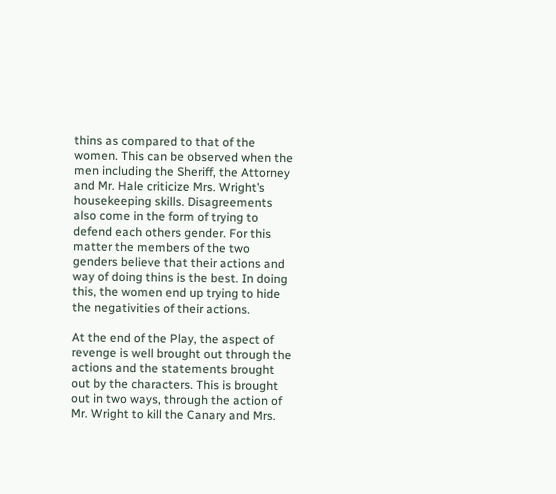thins as compared to that of the women. This can be observed when the men including the Sheriff, the Attorney and Mr. Hale criticize Mrs. Wright’s housekeeping skills. Disagreements also come in the form of trying to defend each others gender. For this matter the members of the two genders believe that their actions and way of doing thins is the best. In doing this, the women end up trying to hide the negativities of their actions.

At the end of the Play, the aspect of revenge is well brought out through the actions and the statements brought out by the characters. This is brought out in two ways, through the action of Mr. Wright to kill the Canary and Mrs.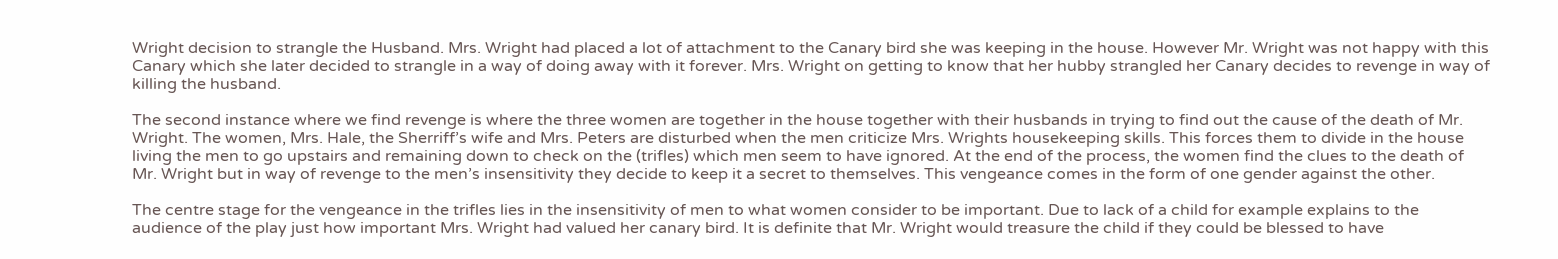Wright decision to strangle the Husband. Mrs. Wright had placed a lot of attachment to the Canary bird she was keeping in the house. However Mr. Wright was not happy with this Canary which she later decided to strangle in a way of doing away with it forever. Mrs. Wright on getting to know that her hubby strangled her Canary decides to revenge in way of killing the husband.

The second instance where we find revenge is where the three women are together in the house together with their husbands in trying to find out the cause of the death of Mr. Wright. The women, Mrs. Hale, the Sherriff’s wife and Mrs. Peters are disturbed when the men criticize Mrs. Wrights housekeeping skills. This forces them to divide in the house living the men to go upstairs and remaining down to check on the (trifles) which men seem to have ignored. At the end of the process, the women find the clues to the death of Mr. Wright but in way of revenge to the men’s insensitivity they decide to keep it a secret to themselves. This vengeance comes in the form of one gender against the other.

The centre stage for the vengeance in the trifles lies in the insensitivity of men to what women consider to be important. Due to lack of a child for example explains to the audience of the play just how important Mrs. Wright had valued her canary bird. It is definite that Mr. Wright would treasure the child if they could be blessed to have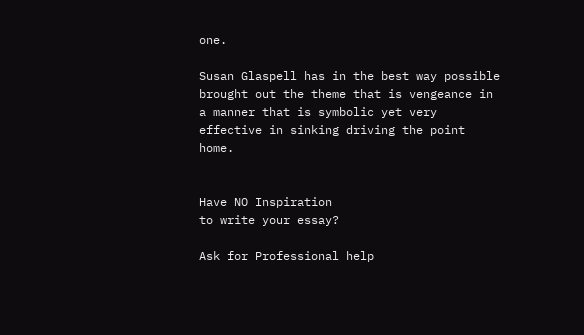one.

Susan Glaspell has in the best way possible brought out the theme that is vengeance in a manner that is symbolic yet very effective in sinking driving the point home.


Have NO Inspiration
to write your essay?

Ask for Professional help